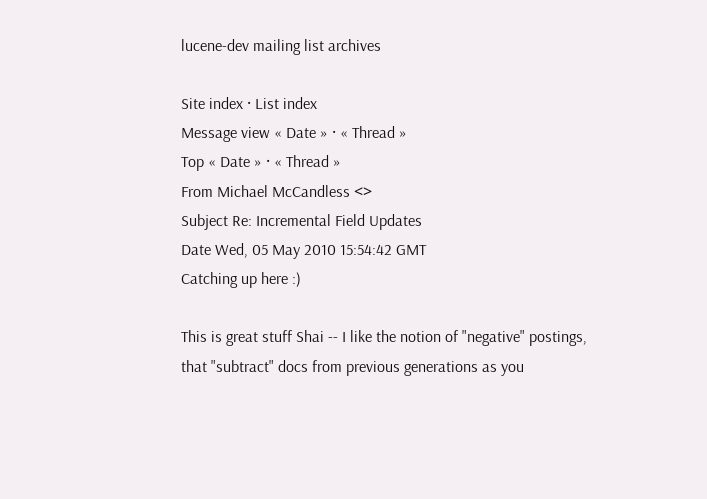lucene-dev mailing list archives

Site index · List index
Message view « Date » · « Thread »
Top « Date » · « Thread »
From Michael McCandless <>
Subject Re: Incremental Field Updates
Date Wed, 05 May 2010 15:54:42 GMT
Catching up here :)

This is great stuff Shai -- I like the notion of "negative" postings,
that "subtract" docs from previous generations as you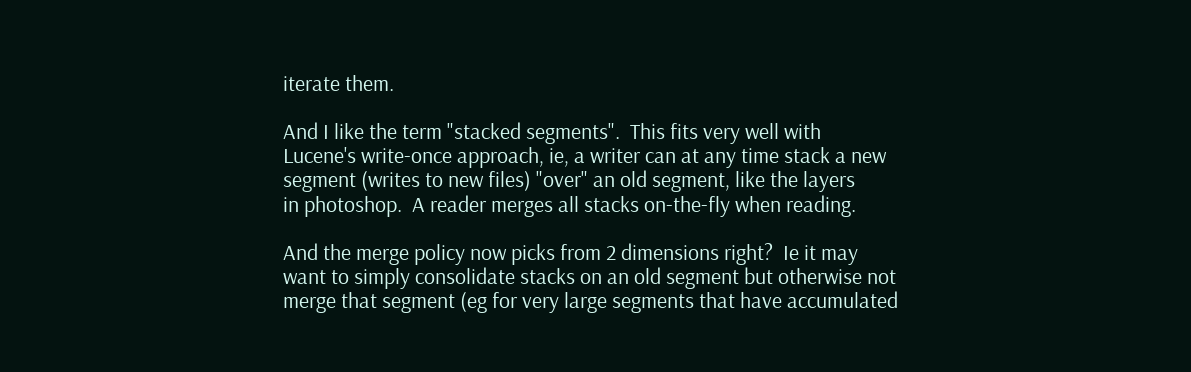iterate them.

And I like the term "stacked segments".  This fits very well with
Lucene's write-once approach, ie, a writer can at any time stack a new
segment (writes to new files) "over" an old segment, like the layers
in photoshop.  A reader merges all stacks on-the-fly when reading.

And the merge policy now picks from 2 dimensions right?  Ie it may
want to simply consolidate stacks on an old segment but otherwise not
merge that segment (eg for very large segments that have accumulated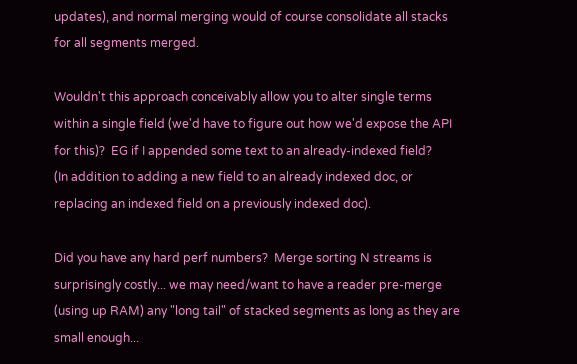updates), and normal merging would of course consolidate all stacks
for all segments merged.

Wouldn't this approach conceivably allow you to alter single terms
within a single field (we'd have to figure out how we'd expose the API
for this)?  EG if I appended some text to an already-indexed field?
(In addition to adding a new field to an already indexed doc, or
replacing an indexed field on a previously indexed doc).

Did you have any hard perf numbers?  Merge sorting N streams is
surprisingly costly... we may need/want to have a reader pre-merge
(using up RAM) any "long tail" of stacked segments as long as they are
small enough...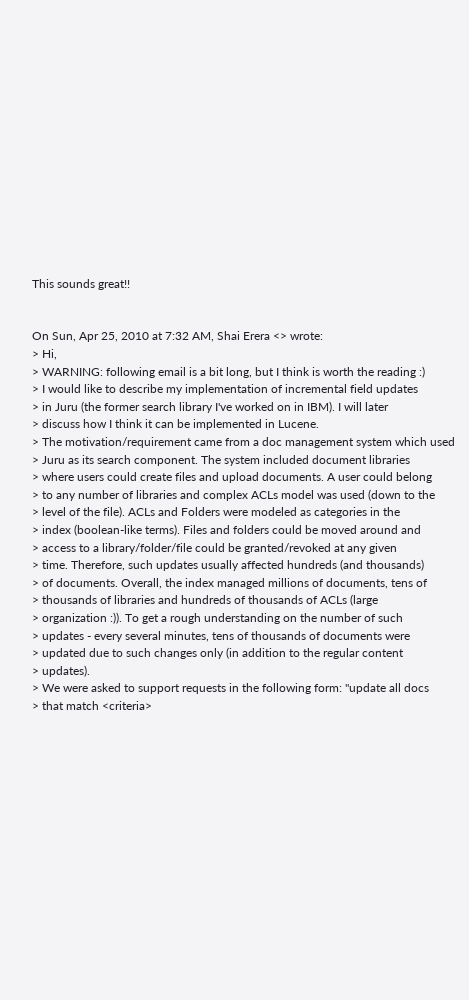This sounds great!!


On Sun, Apr 25, 2010 at 7:32 AM, Shai Erera <> wrote:
> Hi,
> WARNING: following email is a bit long, but I think is worth the reading :)
> I would like to describe my implementation of incremental field updates
> in Juru (the former search library I've worked on in IBM). I will later
> discuss how I think it can be implemented in Lucene.
> The motivation/requirement came from a doc management system which used
> Juru as its search component. The system included document libraries
> where users could create files and upload documents. A user could belong
> to any number of libraries and complex ACLs model was used (down to the
> level of the file). ACLs and Folders were modeled as categories in the
> index (boolean-like terms). Files and folders could be moved around and
> access to a library/folder/file could be granted/revoked at any given
> time. Therefore, such updates usually affected hundreds (and thousands)
> of documents. Overall, the index managed millions of documents, tens of
> thousands of libraries and hundreds of thousands of ACLs (large
> organization :)). To get a rough understanding on the number of such
> updates - every several minutes, tens of thousands of documents were
> updated due to such changes only (in addition to the regular content
> updates).
> We were asked to support requests in the following form: "update all docs
> that match <criteria>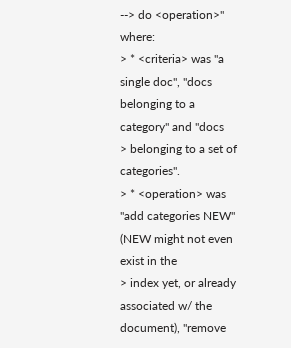--> do <operation>" where:
> * <criteria> was "a single doc", "docs belonging to a category" and "docs
> belonging to a set of categories".
> * <operation> was "add categories NEW" (NEW might not even exist in the
> index yet, or already associated w/ the document), "remove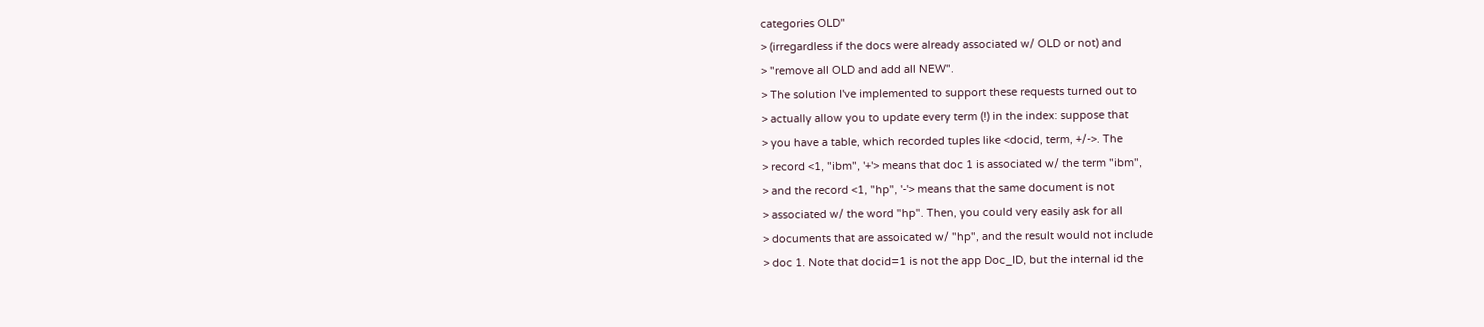categories OLD"
> (irregardless if the docs were already associated w/ OLD or not) and
> "remove all OLD and add all NEW".
> The solution I've implemented to support these requests turned out to
> actually allow you to update every term (!) in the index: suppose that
> you have a table, which recorded tuples like <docid, term, +/->. The
> record <1, "ibm", '+'> means that doc 1 is associated w/ the term "ibm",
> and the record <1, "hp", '-'> means that the same document is not
> associated w/ the word "hp". Then, you could very easily ask for all
> documents that are assoicated w/ "hp", and the result would not include
> doc 1. Note that docid=1 is not the app Doc_ID, but the internal id the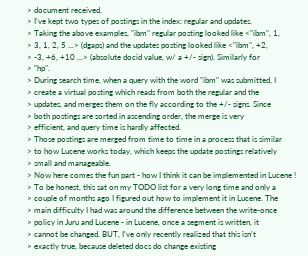> document received.
> I've kept two types of postings in the index: regular and updates.
> Taking the above examples, "ibm" regular posting looked like <"ibm", 1,
> 3, 1, 2, 5 ...> (dgaps) and the updates posting looked like <"ibm", +2,
> -3, +6, +10 ...> (absolute docid value, w/ a +/- sign). Similarly for
> "hp".
> During search time, when a query with the word "ibm" was submitted, I
> create a virtual posting which reads from both the regular and the
> updates, and merges them on the fly according to the +/- signs. Since
> both postings are sorted in ascending order, the merge is very
> efficient, and query time is hardly affected.
> Those postings are merged from time to time in a process that is similar
> to how Lucene works today, which keeps the update postings relatively
> small and manageable.
> Now here comes the fun part - how I think it can be implemented in Lucene !
> To be honest, this sat on my TODO list for a very long time and only a
> couple of months ago I figured out how to implement it in Lucene. The
> main difficulty I had was around the difference between the write-once
> policy in Juru and Lucene - in Lucene, once a segment is written, it
> cannot be changed. BUT, I've only recently realized that this isn't
> exactly true, because deleted docs do change existing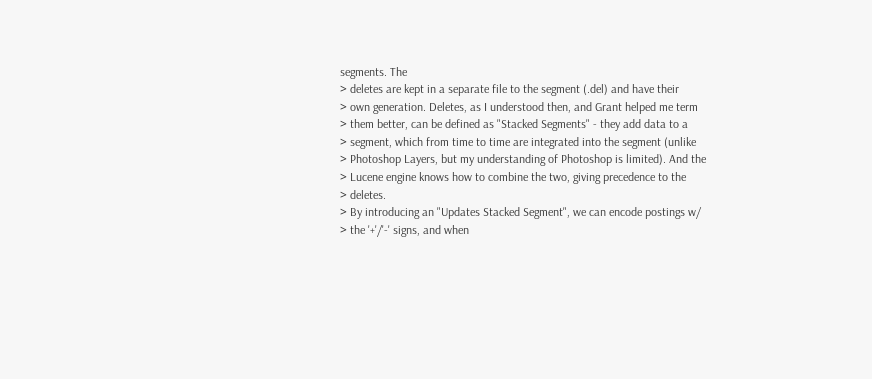segments. The
> deletes are kept in a separate file to the segment (.del) and have their
> own generation. Deletes, as I understood then, and Grant helped me term
> them better, can be defined as "Stacked Segments" - they add data to a
> segment, which from time to time are integrated into the segment (unlike
> Photoshop Layers, but my understanding of Photoshop is limited). And the
> Lucene engine knows how to combine the two, giving precedence to the
> deletes.
> By introducing an "Updates Stacked Segment", we can encode postings w/
> the '+'/'-' signs, and when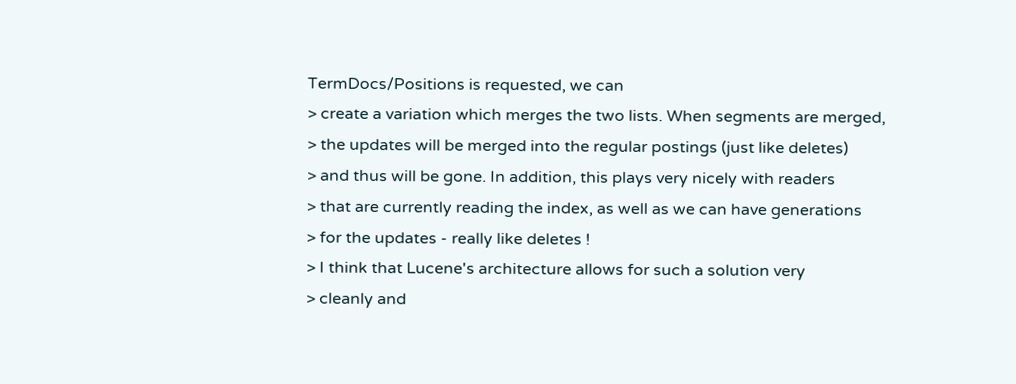TermDocs/Positions is requested, we can
> create a variation which merges the two lists. When segments are merged,
> the updates will be merged into the regular postings (just like deletes)
> and thus will be gone. In addition, this plays very nicely with readers
> that are currently reading the index, as well as we can have generations
> for the updates - really like deletes !
> I think that Lucene's architecture allows for such a solution very
> cleanly and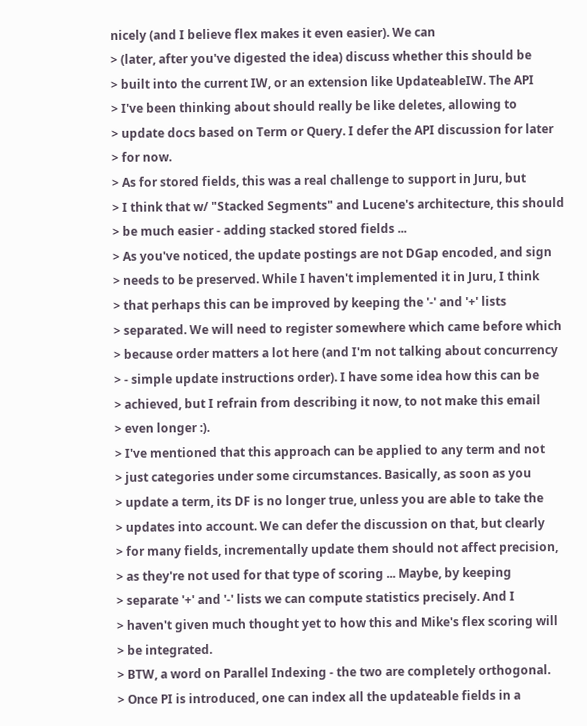nicely (and I believe flex makes it even easier). We can
> (later, after you've digested the idea) discuss whether this should be
> built into the current IW, or an extension like UpdateableIW. The API
> I've been thinking about should really be like deletes, allowing to
> update docs based on Term or Query. I defer the API discussion for later
> for now.
> As for stored fields, this was a real challenge to support in Juru, but
> I think that w/ "Stacked Segments" and Lucene's architecture, this should
> be much easier - adding stacked stored fields ...
> As you've noticed, the update postings are not DGap encoded, and sign
> needs to be preserved. While I haven't implemented it in Juru, I think
> that perhaps this can be improved by keeping the '-' and '+' lists
> separated. We will need to register somewhere which came before which
> because order matters a lot here (and I'm not talking about concurrency
> - simple update instructions order). I have some idea how this can be
> achieved, but I refrain from describing it now, to not make this email
> even longer :).
> I've mentioned that this approach can be applied to any term and not
> just categories under some circumstances. Basically, as soon as you
> update a term, its DF is no longer true, unless you are able to take the
> updates into account. We can defer the discussion on that, but clearly
> for many fields, incrementally update them should not affect precision,
> as they're not used for that type of scoring ... Maybe, by keeping
> separate '+' and '-' lists we can compute statistics precisely. And I
> haven't given much thought yet to how this and Mike's flex scoring will
> be integrated.
> BTW, a word on Parallel Indexing - the two are completely orthogonal.
> Once PI is introduced, one can index all the updateable fields in a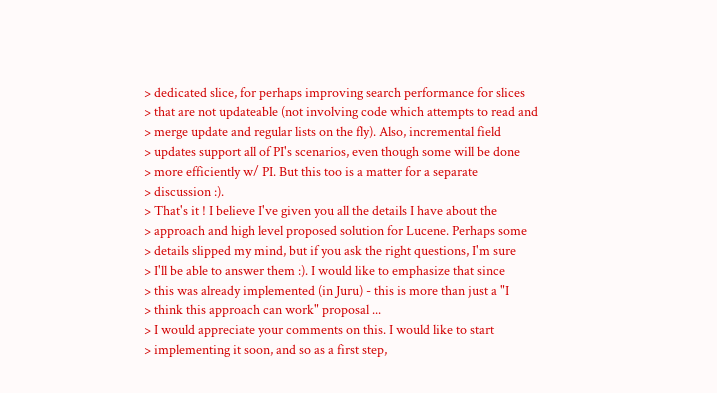> dedicated slice, for perhaps improving search performance for slices
> that are not updateable (not involving code which attempts to read and
> merge update and regular lists on the fly). Also, incremental field
> updates support all of PI's scenarios, even though some will be done
> more efficiently w/ PI. But this too is a matter for a separate
> discussion :).
> That's it ! I believe I've given you all the details I have about the
> approach and high level proposed solution for Lucene. Perhaps some
> details slipped my mind, but if you ask the right questions, I'm sure
> I'll be able to answer them :). I would like to emphasize that since
> this was already implemented (in Juru) - this is more than just a "I
> think this approach can work" proposal ...
> I would appreciate your comments on this. I would like to start
> implementing it soon, and so as a first step,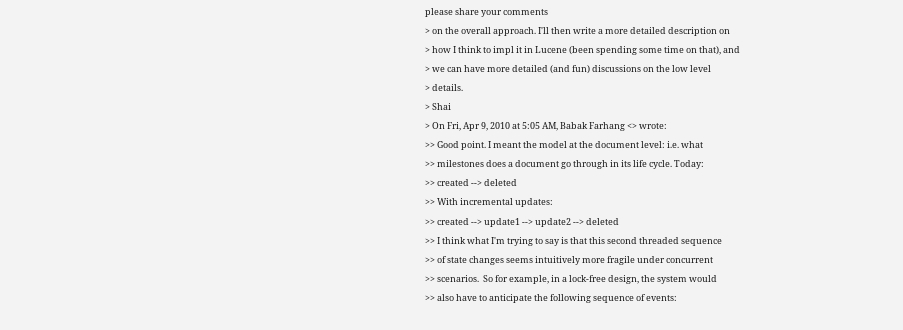please share your comments
> on the overall approach. I'll then write a more detailed description on
> how I think to impl it in Lucene (been spending some time on that), and
> we can have more detailed (and fun) discussions on the low level
> details.
> Shai
> On Fri, Apr 9, 2010 at 5:05 AM, Babak Farhang <> wrote:
>> Good point. I meant the model at the document level: i.e. what
>> milestones does a document go through in its life cycle. Today:
>> created --> deleted
>> With incremental updates:
>> created --> update1 --> update2 --> deleted
>> I think what I'm trying to say is that this second threaded sequence
>> of state changes seems intuitively more fragile under concurrent
>> scenarios.  So for example, in a lock-free design, the system would
>> also have to anticipate the following sequence of events: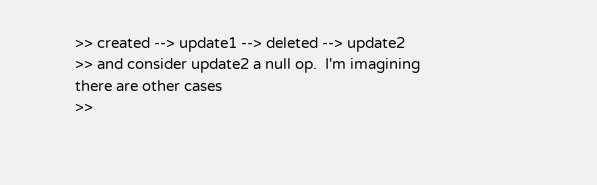>> created --> update1 --> deleted --> update2
>> and consider update2 a null op.  I'm imagining there are other cases
>>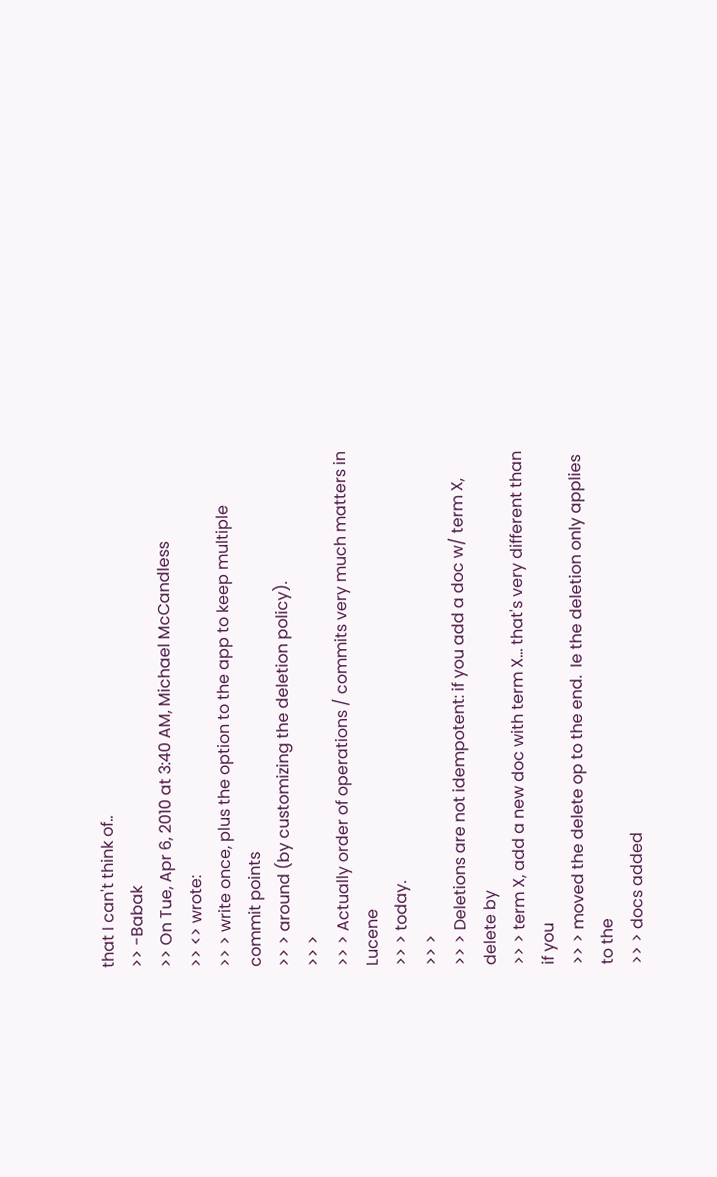that I can't think of..
>> -Babak
>> On Tue, Apr 6, 2010 at 3:40 AM, Michael McCandless
>> <> wrote:
>> > write once, plus the option to the app to keep multiple commit points
>> > around (by customizing the deletion policy).
>> >
>> > Actually order of operations / commits very much matters in Lucene
>> > today.
>> >
>> > Deletions are not idempotent: if you add a doc w/ term X, delete by
>> > term X, add a new doc with term X... that's very different than if you
>> > moved the delete op to the end.  Ie the deletion only applies to the
>> > docs added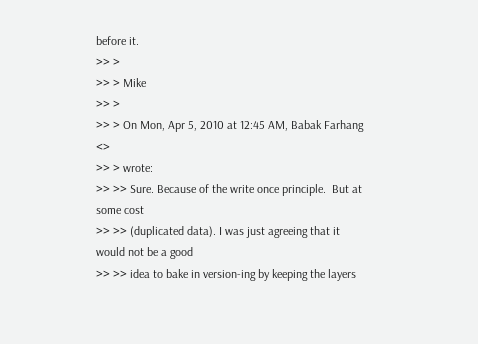before it.
>> >
>> > Mike
>> >
>> > On Mon, Apr 5, 2010 at 12:45 AM, Babak Farhang <>
>> > wrote:
>> >> Sure. Because of the write once principle.  But at some cost
>> >> (duplicated data). I was just agreeing that it would not be a good
>> >> idea to bake in version-ing by keeping the layers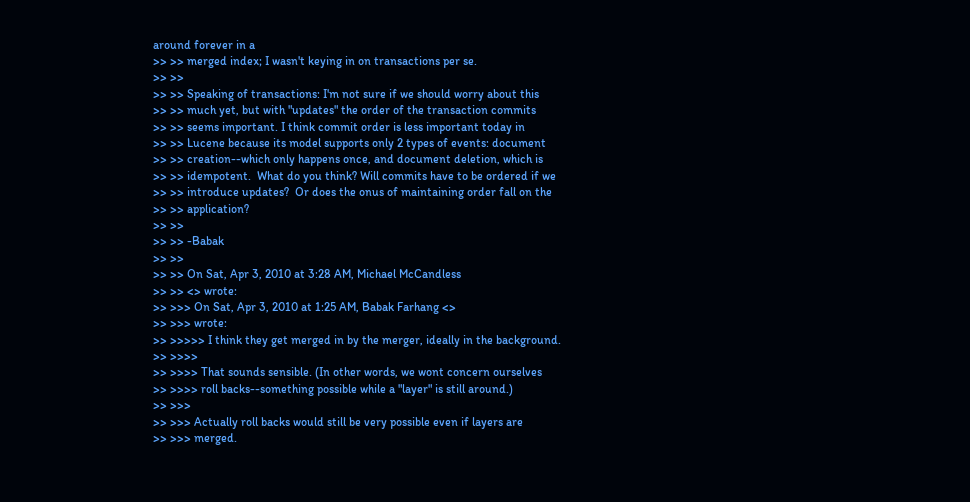around forever in a
>> >> merged index; I wasn't keying in on transactions per se.
>> >>
>> >> Speaking of transactions: I'm not sure if we should worry about this
>> >> much yet, but with "updates" the order of the transaction commits
>> >> seems important. I think commit order is less important today in
>> >> Lucene because its model supports only 2 types of events: document
>> >> creation--which only happens once, and document deletion, which is
>> >> idempotent.  What do you think? Will commits have to be ordered if we
>> >> introduce updates?  Or does the onus of maintaining order fall on the
>> >> application?
>> >>
>> >> -Babak
>> >>
>> >> On Sat, Apr 3, 2010 at 3:28 AM, Michael McCandless
>> >> <> wrote:
>> >>> On Sat, Apr 3, 2010 at 1:25 AM, Babak Farhang <>
>> >>> wrote:
>> >>>>> I think they get merged in by the merger, ideally in the background.
>> >>>>
>> >>>> That sounds sensible. (In other words, we wont concern ourselves
>> >>>> roll backs--something possible while a "layer" is still around.)
>> >>>
>> >>> Actually roll backs would still be very possible even if layers are
>> >>> merged.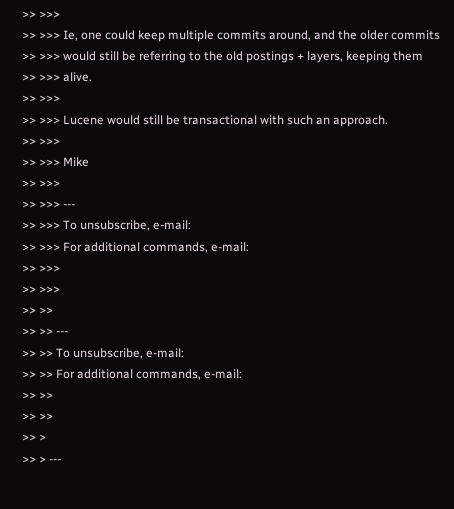>> >>>
>> >>> Ie, one could keep multiple commits around, and the older commits
>> >>> would still be referring to the old postings + layers, keeping them
>> >>> alive.
>> >>>
>> >>> Lucene would still be transactional with such an approach.
>> >>>
>> >>> Mike
>> >>>
>> >>> ---
>> >>> To unsubscribe, e-mail:
>> >>> For additional commands, e-mail:
>> >>>
>> >>>
>> >>
>> >> ---
>> >> To unsubscribe, e-mail:
>> >> For additional commands, e-mail:
>> >>
>> >>
>> >
>> > ---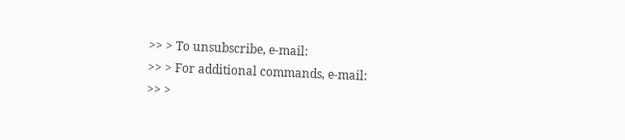>> > To unsubscribe, e-mail:
>> > For additional commands, e-mail:
>> >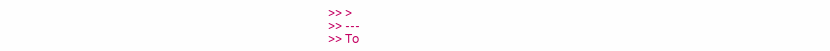>> >
>> ---
>> To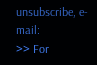unsubscribe, e-mail:
>> For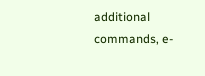additional commands, e-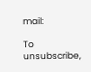mail:

To unsubscribe,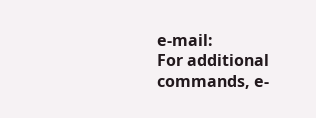e-mail:
For additional commands, e-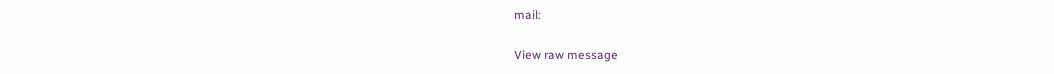mail:

View raw message